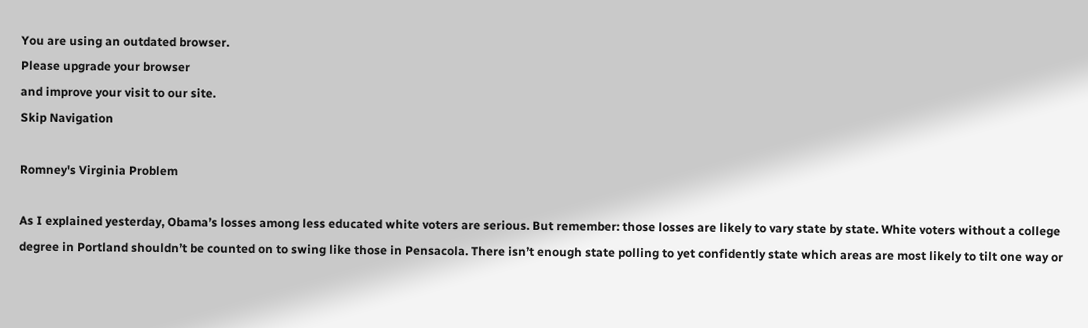You are using an outdated browser.
Please upgrade your browser
and improve your visit to our site.
Skip Navigation

Romney's Virginia Problem

As I explained yesterday, Obama’s losses among less educated white voters are serious. But remember: those losses are likely to vary state by state. White voters without a college degree in Portland shouldn’t be counted on to swing like those in Pensacola. There isn’t enough state polling to yet confidently state which areas are most likely to tilt one way or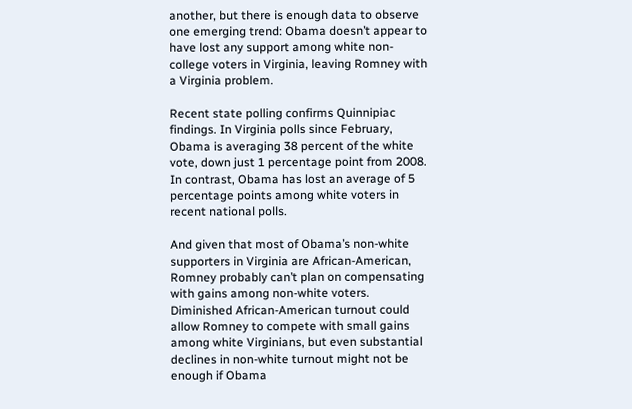another, but there is enough data to observe one emerging trend: Obama doesn’t appear to have lost any support among white non-college voters in Virginia, leaving Romney with a Virginia problem.

Recent state polling confirms Quinnipiac findings. In Virginia polls since February, Obama is averaging 38 percent of the white vote, down just 1 percentage point from 2008. In contrast, Obama has lost an average of 5 percentage points among white voters in recent national polls.

And given that most of Obama’s non-white supporters in Virginia are African-American, Romney probably can’t plan on compensating with gains among non-white voters. Diminished African-American turnout could allow Romney to compete with small gains among white Virginians, but even substantial declines in non-white turnout might not be enough if Obama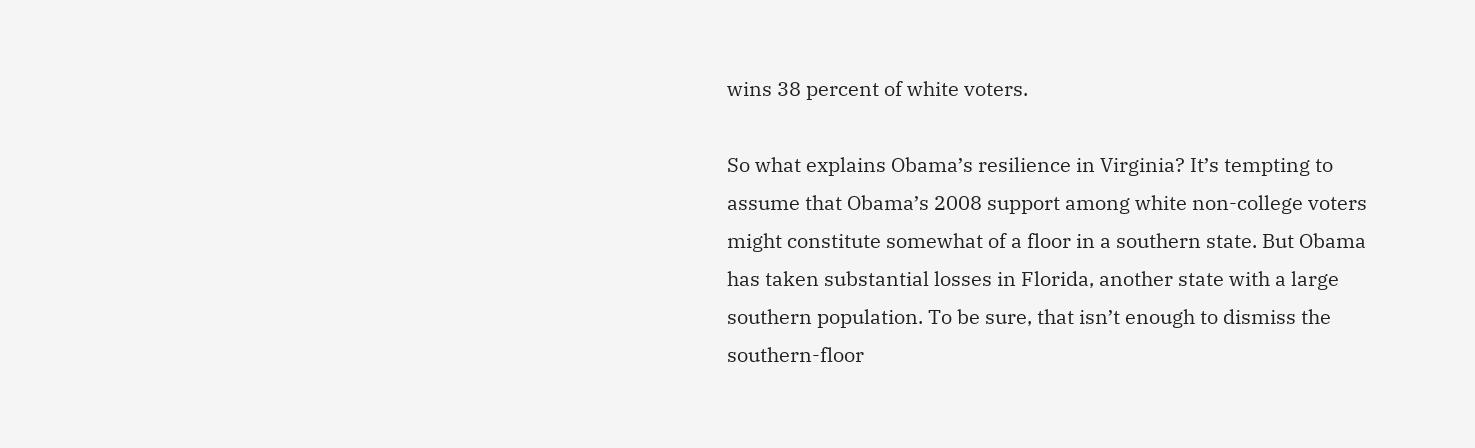wins 38 percent of white voters.

So what explains Obama’s resilience in Virginia? It’s tempting to assume that Obama’s 2008 support among white non-college voters might constitute somewhat of a floor in a southern state. But Obama has taken substantial losses in Florida, another state with a large southern population. To be sure, that isn’t enough to dismiss the southern-floor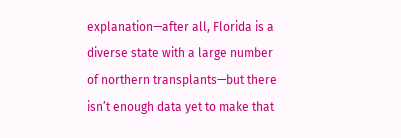explanation—after all, Florida is a diverse state with a large number of northern transplants—but there isn’t enough data yet to make that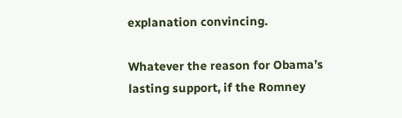explanation convincing.

Whatever the reason for Obama’s lasting support, if the Romney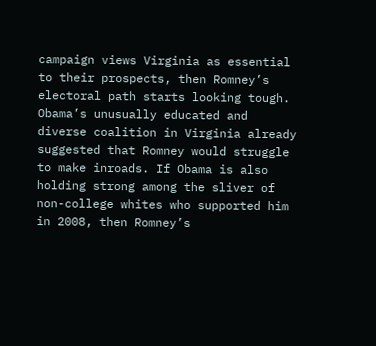campaign views Virginia as essential to their prospects, then Romney’s electoral path starts looking tough. Obama’s unusually educated and diverse coalition in Virginia already suggested that Romney would struggle to make inroads. If Obama is also holding strong among the sliver of non-college whites who supported him in 2008, then Romney’s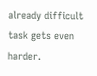already difficult task gets even harder.